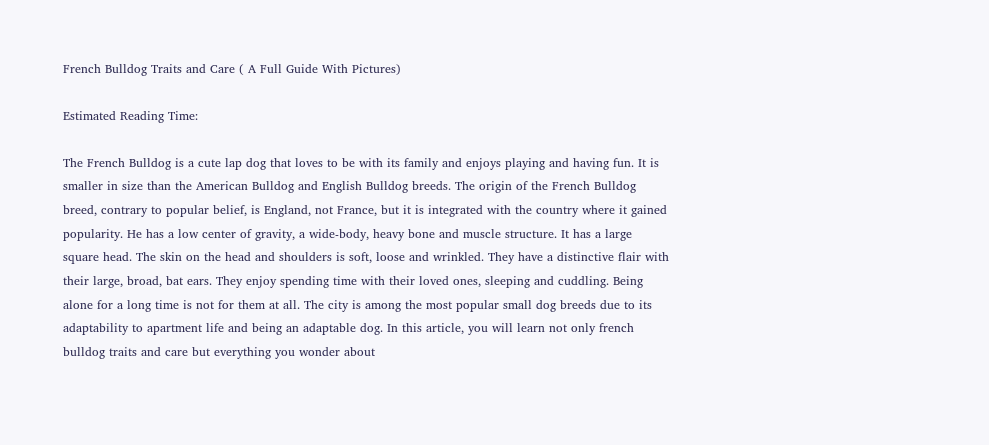French Bulldog Traits and Care ( A Full Guide With Pictures)

Estimated Reading Time:

The French Bulldog is a cute lap dog that loves to be with its family and enjoys playing and having fun. It is smaller in size than the American Bulldog and English Bulldog breeds. The origin of the French Bulldog breed, contrary to popular belief, is England, not France, but it is integrated with the country where it gained popularity. He has a low center of gravity, a wide-body, heavy bone and muscle structure. It has a large square head. The skin on the head and shoulders is soft, loose and wrinkled. They have a distinctive flair with their large, broad, bat ears. They enjoy spending time with their loved ones, sleeping and cuddling. Being alone for a long time is not for them at all. The city is among the most popular small dog breeds due to its adaptability to apartment life and being an adaptable dog. In this article, you will learn not only french bulldog traits and care but everything you wonder about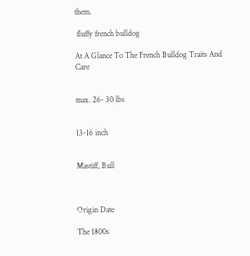them.

 fluffy french bulldog

At A Glance To The French Bulldog Traits And Care


max. 26- 30 lbs


13-16 inch


Mastiff, Bull



Origin Date

The 1800s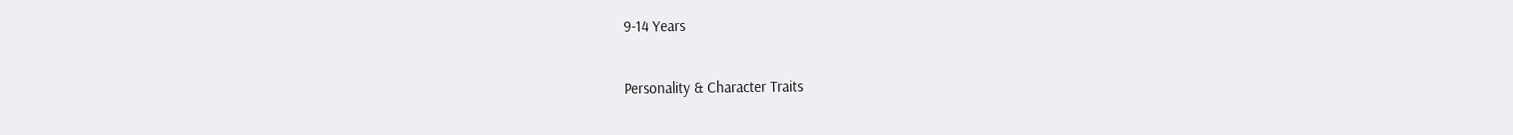9-14 Years

Personality & Character Traits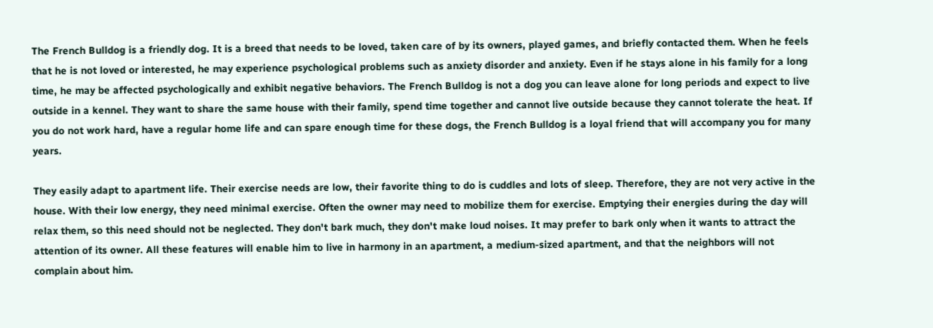The French Bulldog is a friendly dog. It is a breed that needs to be loved, taken care of by its owners, played games, and briefly contacted them. When he feels that he is not loved or interested, he may experience psychological problems such as anxiety disorder and anxiety. Even if he stays alone in his family for a long time, he may be affected psychologically and exhibit negative behaviors. The French Bulldog is not a dog you can leave alone for long periods and expect to live outside in a kennel. They want to share the same house with their family, spend time together and cannot live outside because they cannot tolerate the heat. If you do not work hard, have a regular home life and can spare enough time for these dogs, the French Bulldog is a loyal friend that will accompany you for many years.

They easily adapt to apartment life. Their exercise needs are low, their favorite thing to do is cuddles and lots of sleep. Therefore, they are not very active in the house. With their low energy, they need minimal exercise. Often the owner may need to mobilize them for exercise. Emptying their energies during the day will relax them, so this need should not be neglected. They don't bark much, they don't make loud noises. It may prefer to bark only when it wants to attract the attention of its owner. All these features will enable him to live in harmony in an apartment, a medium-sized apartment, and that the neighbors will not complain about him.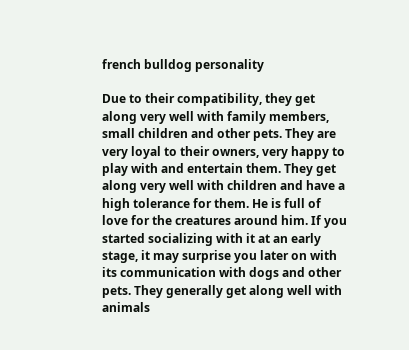french bulldog personality

Due to their compatibility, they get along very well with family members, small children and other pets. They are very loyal to their owners, very happy to play with and entertain them. They get along very well with children and have a high tolerance for them. He is full of love for the creatures around him. If you started socializing with it at an early stage, it may surprise you later on with its communication with dogs and other pets. They generally get along well with animals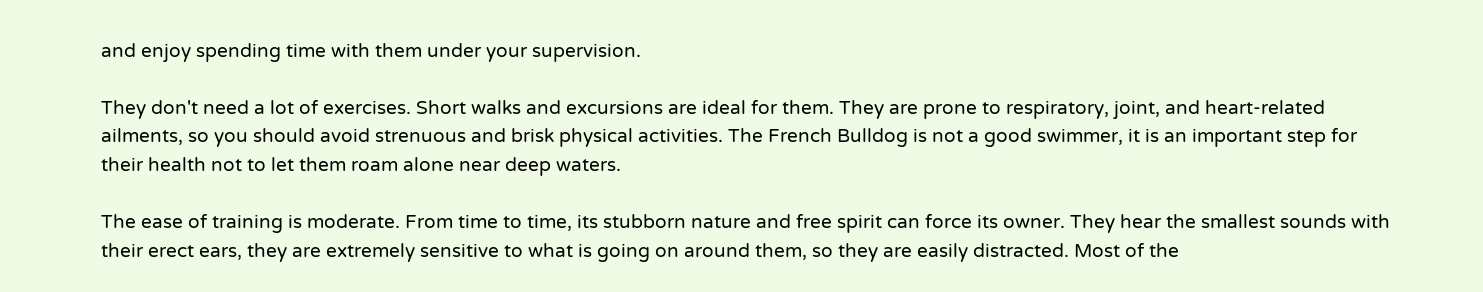and enjoy spending time with them under your supervision.

They don't need a lot of exercises. Short walks and excursions are ideal for them. They are prone to respiratory, joint, and heart-related ailments, so you should avoid strenuous and brisk physical activities. The French Bulldog is not a good swimmer, it is an important step for their health not to let them roam alone near deep waters.

The ease of training is moderate. From time to time, its stubborn nature and free spirit can force its owner. They hear the smallest sounds with their erect ears, they are extremely sensitive to what is going on around them, so they are easily distracted. Most of the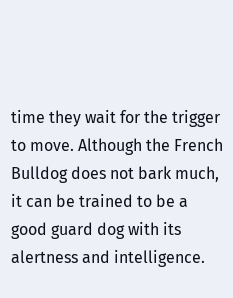time they wait for the trigger to move. Although the French Bulldog does not bark much, it can be trained to be a good guard dog with its alertness and intelligence.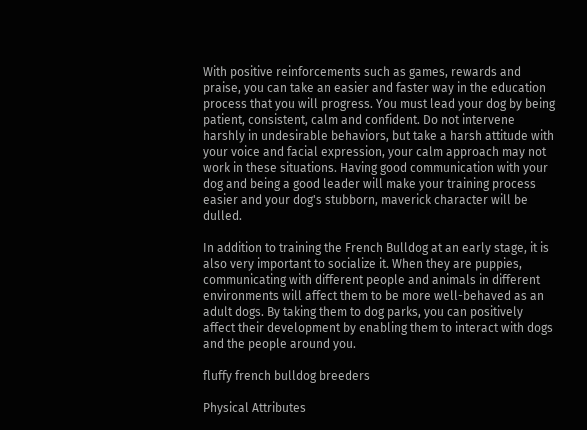With positive reinforcements such as games, rewards and praise, you can take an easier and faster way in the education process that you will progress. You must lead your dog by being patient, consistent, calm and confident. Do not intervene harshly in undesirable behaviors, but take a harsh attitude with your voice and facial expression, your calm approach may not work in these situations. Having good communication with your dog and being a good leader will make your training process easier and your dog's stubborn, maverick character will be dulled.

In addition to training the French Bulldog at an early stage, it is also very important to socialize it. When they are puppies, communicating with different people and animals in different environments will affect them to be more well-behaved as an adult dogs. By taking them to dog parks, you can positively affect their development by enabling them to interact with dogs and the people around you.

fluffy french bulldog breeders

Physical Attributes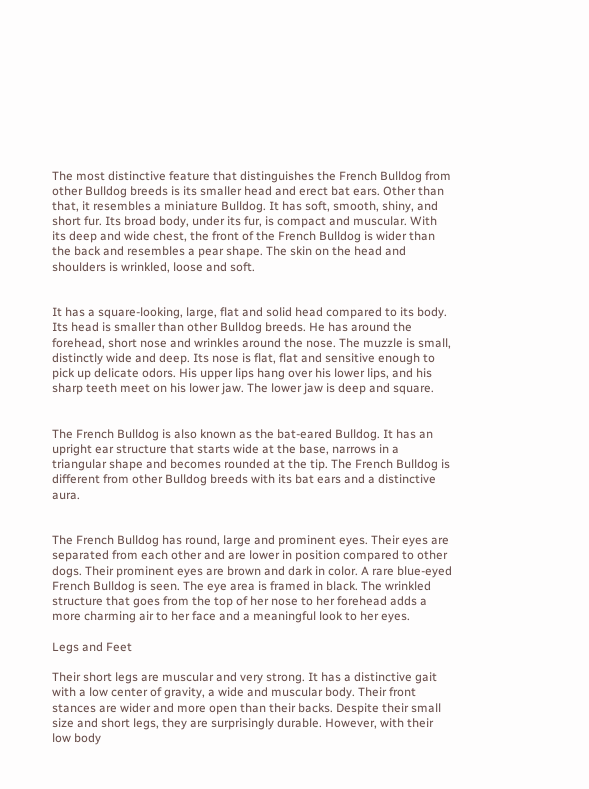The most distinctive feature that distinguishes the French Bulldog from other Bulldog breeds is its smaller head and erect bat ears. Other than that, it resembles a miniature Bulldog. It has soft, smooth, shiny, and short fur. Its broad body, under its fur, is compact and muscular. With its deep and wide chest, the front of the French Bulldog is wider than the back and resembles a pear shape. The skin on the head and shoulders is wrinkled, loose and soft.


It has a square-looking, large, flat and solid head compared to its body. Its head is smaller than other Bulldog breeds. He has around the forehead, short nose and wrinkles around the nose. The muzzle is small, distinctly wide and deep. Its nose is flat, flat and sensitive enough to pick up delicate odors. His upper lips hang over his lower lips, and his sharp teeth meet on his lower jaw. The lower jaw is deep and square.


The French Bulldog is also known as the bat-eared Bulldog. It has an upright ear structure that starts wide at the base, narrows in a triangular shape and becomes rounded at the tip. The French Bulldog is different from other Bulldog breeds with its bat ears and a distinctive aura.


The French Bulldog has round, large and prominent eyes. Their eyes are separated from each other and are lower in position compared to other dogs. Their prominent eyes are brown and dark in color. A rare blue-eyed French Bulldog is seen. The eye area is framed in black. The wrinkled structure that goes from the top of her nose to her forehead adds a more charming air to her face and a meaningful look to her eyes.

Legs and Feet

Their short legs are muscular and very strong. It has a distinctive gait with a low center of gravity, a wide and muscular body. Their front stances are wider and more open than their backs. Despite their small size and short legs, they are surprisingly durable. However, with their low body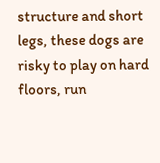structure and short legs, these dogs are risky to play on hard floors, run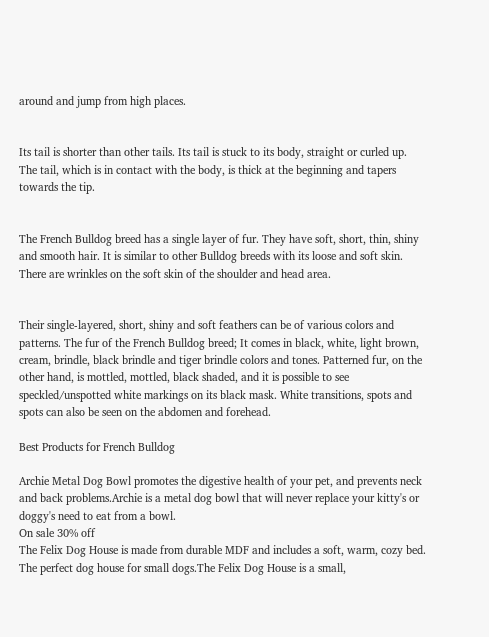around and jump from high places.


Its tail is shorter than other tails. Its tail is stuck to its body, straight or curled up. The tail, which is in contact with the body, is thick at the beginning and tapers towards the tip.


The French Bulldog breed has a single layer of fur. They have soft, short, thin, shiny and smooth hair. It is similar to other Bulldog breeds with its loose and soft skin. There are wrinkles on the soft skin of the shoulder and head area.


Their single-layered, short, shiny and soft feathers can be of various colors and patterns. The fur of the French Bulldog breed; It comes in black, white, light brown, cream, brindle, black brindle and tiger brindle colors and tones. Patterned fur, on the other hand, is mottled, mottled, black shaded, and it is possible to see speckled/unspotted white markings on its black mask. White transitions, spots and spots can also be seen on the abdomen and forehead.

Best Products for French Bulldog

Archie Metal Dog Bowl promotes the digestive health of your pet, and prevents neck and back problems.Archie is a metal dog bowl that will never replace your kitty's or doggy's need to eat from a bowl.
On sale 30% off
The Felix Dog House is made from durable MDF and includes a soft, warm, cozy bed. The perfect dog house for small dogs.The Felix Dog House is a small,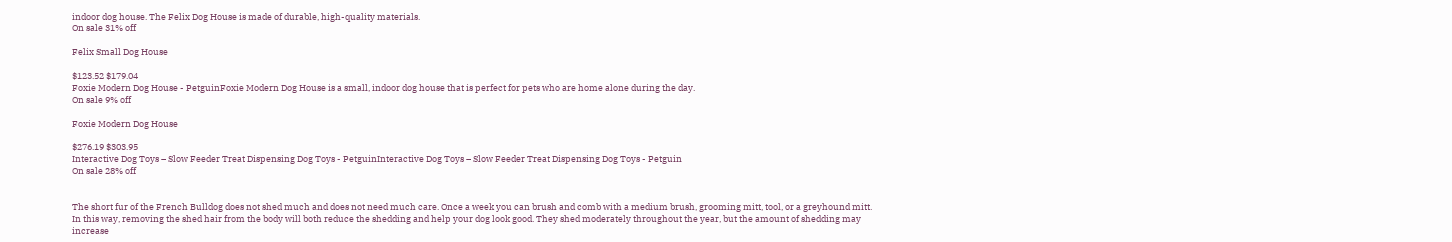indoor dog house. The Felix Dog House is made of durable, high-quality materials.
On sale 31% off

Felix Small Dog House

$123.52 $179.04
Foxie Modern Dog House - PetguinFoxie Modern Dog House is a small, indoor dog house that is perfect for pets who are home alone during the day.
On sale 9% off

Foxie Modern Dog House

$276.19 $303.95
Interactive Dog Toys – Slow Feeder Treat Dispensing Dog Toys - PetguinInteractive Dog Toys – Slow Feeder Treat Dispensing Dog Toys - Petguin
On sale 28% off


The short fur of the French Bulldog does not shed much and does not need much care. Once a week you can brush and comb with a medium brush, grooming mitt, tool, or a greyhound mitt. In this way, removing the shed hair from the body will both reduce the shedding and help your dog look good. They shed moderately throughout the year, but the amount of shedding may increase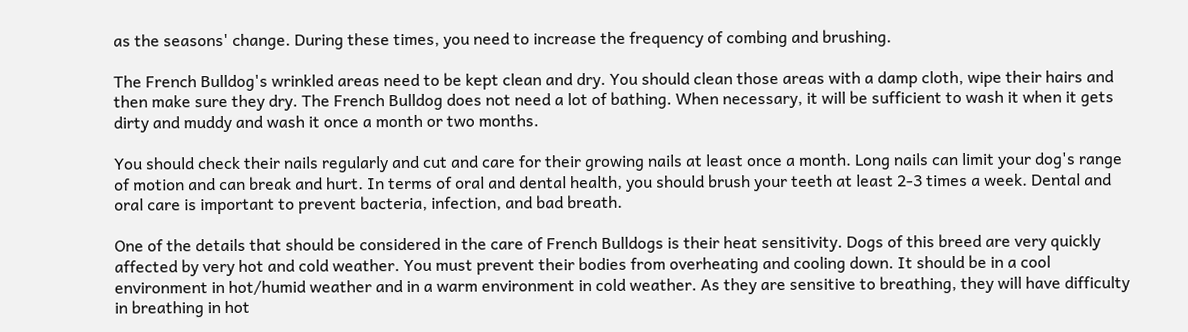as the seasons' change. During these times, you need to increase the frequency of combing and brushing.

The French Bulldog's wrinkled areas need to be kept clean and dry. You should clean those areas with a damp cloth, wipe their hairs and then make sure they dry. The French Bulldog does not need a lot of bathing. When necessary, it will be sufficient to wash it when it gets dirty and muddy and wash it once a month or two months.

You should check their nails regularly and cut and care for their growing nails at least once a month. Long nails can limit your dog's range of motion and can break and hurt. In terms of oral and dental health, you should brush your teeth at least 2-3 times a week. Dental and oral care is important to prevent bacteria, infection, and bad breath.

One of the details that should be considered in the care of French Bulldogs is their heat sensitivity. Dogs of this breed are very quickly affected by very hot and cold weather. You must prevent their bodies from overheating and cooling down. It should be in a cool environment in hot/humid weather and in a warm environment in cold weather. As they are sensitive to breathing, they will have difficulty in breathing in hot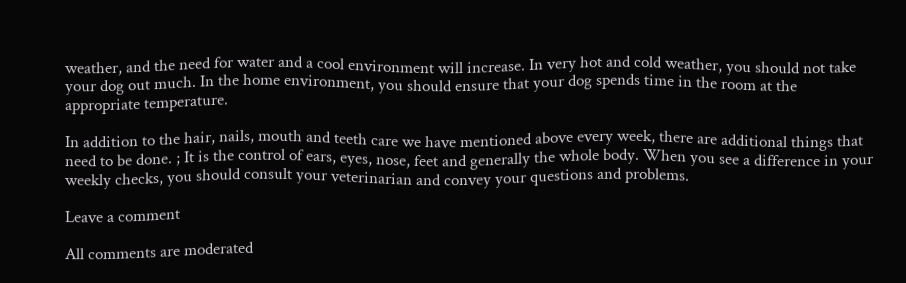weather, and the need for water and a cool environment will increase. In very hot and cold weather, you should not take your dog out much. In the home environment, you should ensure that your dog spends time in the room at the appropriate temperature.

In addition to the hair, nails, mouth and teeth care we have mentioned above every week, there are additional things that need to be done. ; It is the control of ears, eyes, nose, feet and generally the whole body. When you see a difference in your weekly checks, you should consult your veterinarian and convey your questions and problems.

Leave a comment

All comments are moderated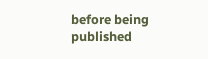before being published